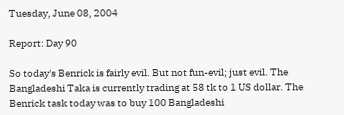Tuesday, June 08, 2004

Report: Day 90

So today's Benrick is fairly evil. But not fun-evil; just evil. The Bangladeshi Taka is currently trading at 58 tk to 1 US dollar. The Benrick task today was to buy 100 Bangladeshi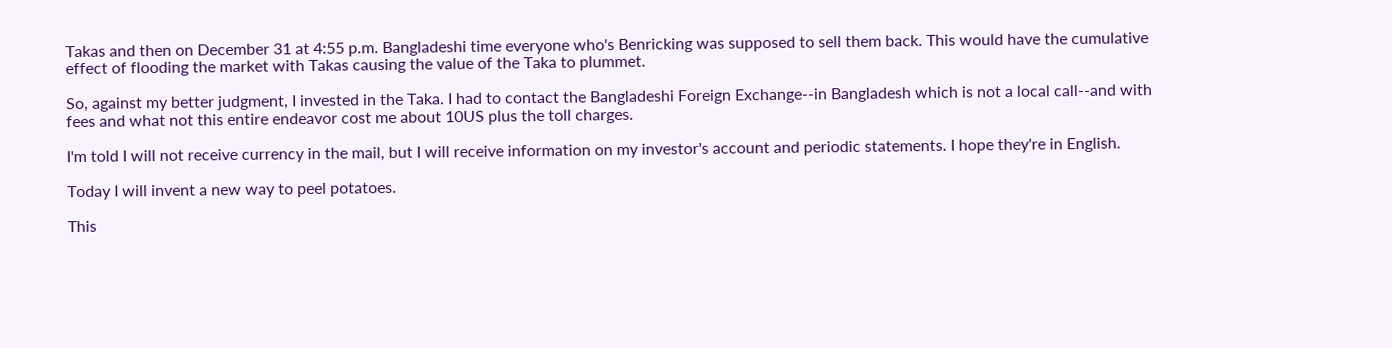Takas and then on December 31 at 4:55 p.m. Bangladeshi time everyone who's Benricking was supposed to sell them back. This would have the cumulative effect of flooding the market with Takas causing the value of the Taka to plummet.

So, against my better judgment, I invested in the Taka. I had to contact the Bangladeshi Foreign Exchange--in Bangladesh which is not a local call--and with fees and what not this entire endeavor cost me about 10US plus the toll charges.

I'm told I will not receive currency in the mail, but I will receive information on my investor's account and periodic statements. I hope they're in English.

Today I will invent a new way to peel potatoes.

This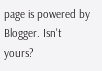page is powered by Blogger. Isn't yours?